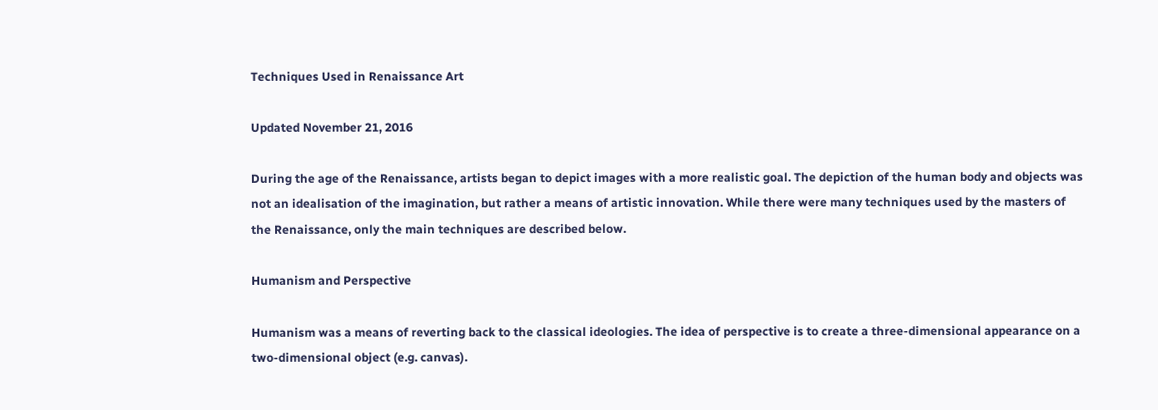Techniques Used in Renaissance Art

Updated November 21, 2016

During the age of the Renaissance, artists began to depict images with a more realistic goal. The depiction of the human body and objects was not an idealisation of the imagination, but rather a means of artistic innovation. While there were many techniques used by the masters of the Renaissance, only the main techniques are described below.

Humanism and Perspective

Humanism was a means of reverting back to the classical ideologies. The idea of perspective is to create a three-dimensional appearance on a two-dimensional object (e.g. canvas).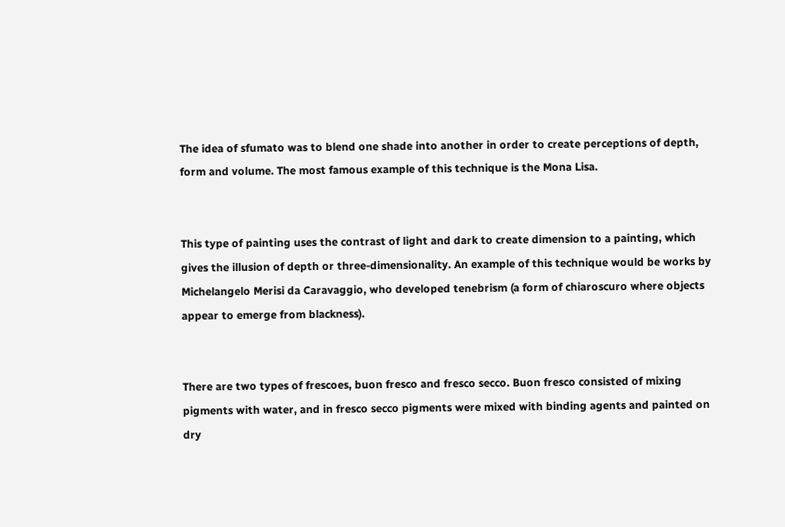The idea of sfumato was to blend one shade into another in order to create perceptions of depth, form and volume. The most famous example of this technique is the Mona Lisa.


This type of painting uses the contrast of light and dark to create dimension to a painting, which gives the illusion of depth or three-dimensionality. An example of this technique would be works by Michelangelo Merisi da Caravaggio, who developed tenebrism (a form of chiaroscuro where objects appear to emerge from blackness).


There are two types of frescoes, buon fresco and fresco secco. Buon fresco consisted of mixing pigments with water, and in fresco secco pigments were mixed with binding agents and painted on dry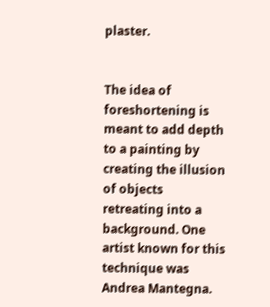plaster.


The idea of foreshortening is meant to add depth to a painting by creating the illusion of objects retreating into a background. One artist known for this technique was Andrea Mantegna.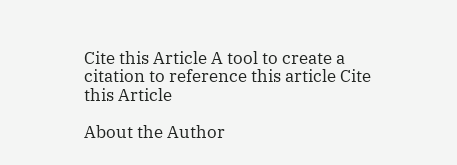Cite this Article A tool to create a citation to reference this article Cite this Article

About the Author